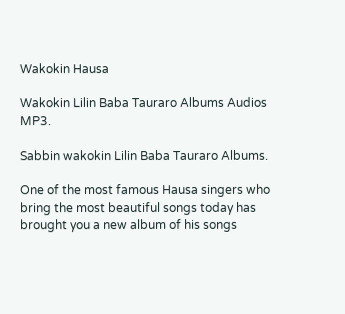Wakokin Hausa

Wakokin Lilin Baba Tauraro Albums Audios MP3.

Sabbin wakokin Lilin Baba Tauraro Albums.

One of the most famous Hausa singers who bring the most beautiful songs today has brought you a new album of his songs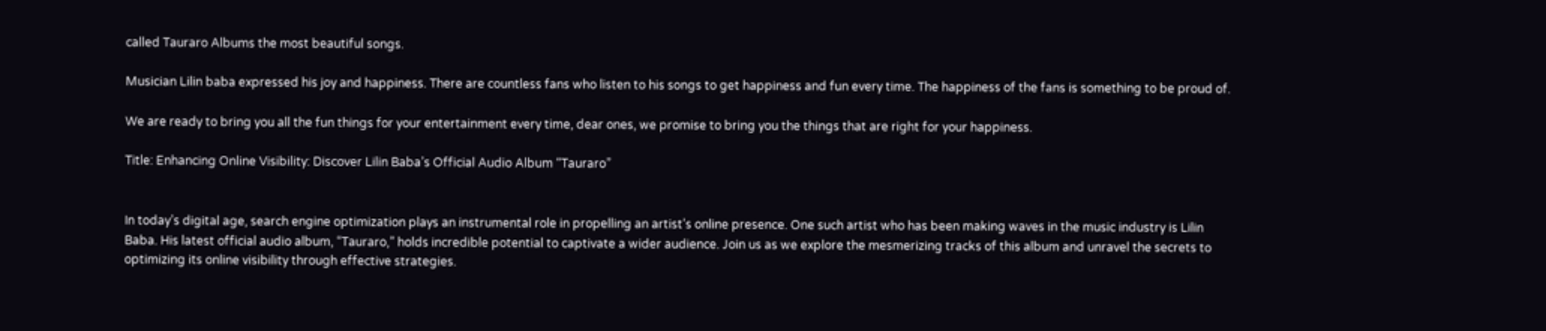called Tauraro Albums the most beautiful songs.

Musician Lilin baba expressed his joy and happiness. There are countless fans who listen to his songs to get happiness and fun every time. The happiness of the fans is something to be proud of.

We are ready to bring you all the fun things for your entertainment every time, dear ones, we promise to bring you the things that are right for your happiness.

Title: Enhancing Online Visibility: Discover Lilin Baba’s Official Audio Album “Tauraro”


In today’s digital age, search engine optimization plays an instrumental role in propelling an artist’s online presence. One such artist who has been making waves in the music industry is Lilin Baba. His latest official audio album, “Tauraro,” holds incredible potential to captivate a wider audience. Join us as we explore the mesmerizing tracks of this album and unravel the secrets to optimizing its online visibility through effective strategies.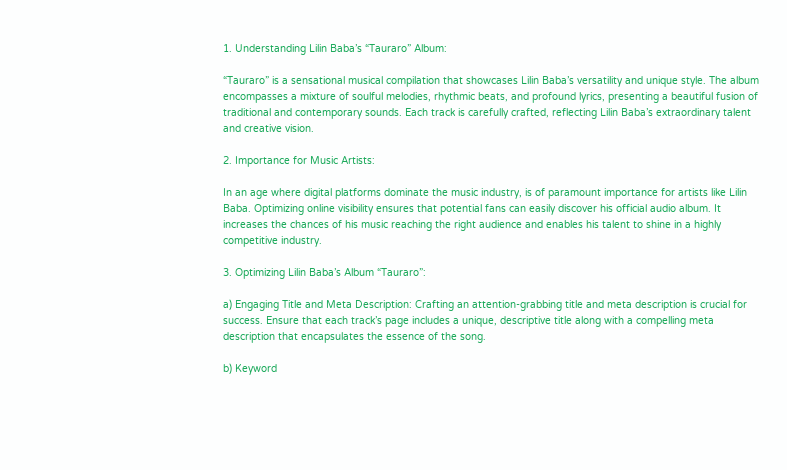1. Understanding Lilin Baba’s “Tauraro” Album:

“Tauraro” is a sensational musical compilation that showcases Lilin Baba’s versatility and unique style. The album encompasses a mixture of soulful melodies, rhythmic beats, and profound lyrics, presenting a beautiful fusion of traditional and contemporary sounds. Each track is carefully crafted, reflecting Lilin Baba’s extraordinary talent and creative vision.

2. Importance for Music Artists:

In an age where digital platforms dominate the music industry, is of paramount importance for artists like Lilin Baba. Optimizing online visibility ensures that potential fans can easily discover his official audio album. It increases the chances of his music reaching the right audience and enables his talent to shine in a highly competitive industry.

3. Optimizing Lilin Baba’s Album “Tauraro”:

a) Engaging Title and Meta Description: Crafting an attention-grabbing title and meta description is crucial for success. Ensure that each track’s page includes a unique, descriptive title along with a compelling meta description that encapsulates the essence of the song.

b) Keyword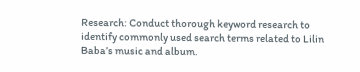Research: Conduct thorough keyword research to identify commonly used search terms related to Lilin Baba’s music and album.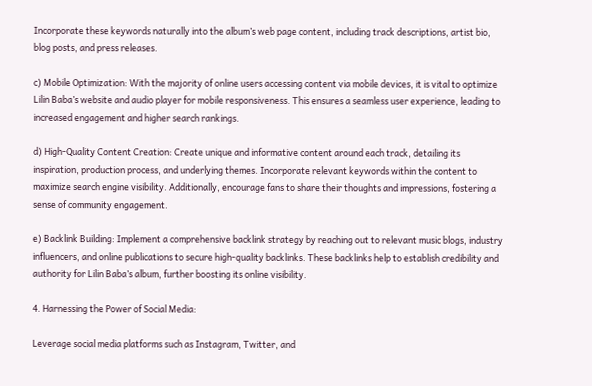Incorporate these keywords naturally into the album’s web page content, including track descriptions, artist bio, blog posts, and press releases.

c) Mobile Optimization: With the majority of online users accessing content via mobile devices, it is vital to optimize Lilin Baba’s website and audio player for mobile responsiveness. This ensures a seamless user experience, leading to increased engagement and higher search rankings.

d) High-Quality Content Creation: Create unique and informative content around each track, detailing its inspiration, production process, and underlying themes. Incorporate relevant keywords within the content to maximize search engine visibility. Additionally, encourage fans to share their thoughts and impressions, fostering a sense of community engagement.

e) Backlink Building: Implement a comprehensive backlink strategy by reaching out to relevant music blogs, industry influencers, and online publications to secure high-quality backlinks. These backlinks help to establish credibility and authority for Lilin Baba’s album, further boosting its online visibility.

4. Harnessing the Power of Social Media:

Leverage social media platforms such as Instagram, Twitter, and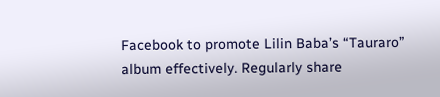Facebook to promote Lilin Baba’s “Tauraro” album effectively. Regularly share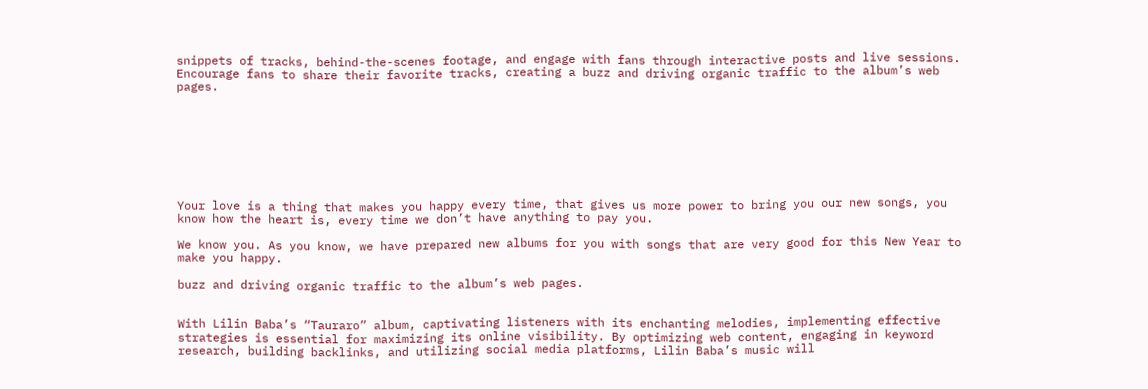snippets of tracks, behind-the-scenes footage, and engage with fans through interactive posts and live sessions. Encourage fans to share their favorite tracks, creating a buzz and driving organic traffic to the album’s web pages.








Your love is a thing that makes you happy every time, that gives us more power to bring you our new songs, you know how the heart is, every time we don’t have anything to pay you.

We know you. As you know, we have prepared new albums for you with songs that are very good for this New Year to make you happy.

buzz and driving organic traffic to the album’s web pages.


With Lilin Baba’s “Tauraro” album, captivating listeners with its enchanting melodies, implementing effective strategies is essential for maximizing its online visibility. By optimizing web content, engaging in keyword research, building backlinks, and utilizing social media platforms, Lilin Baba’s music will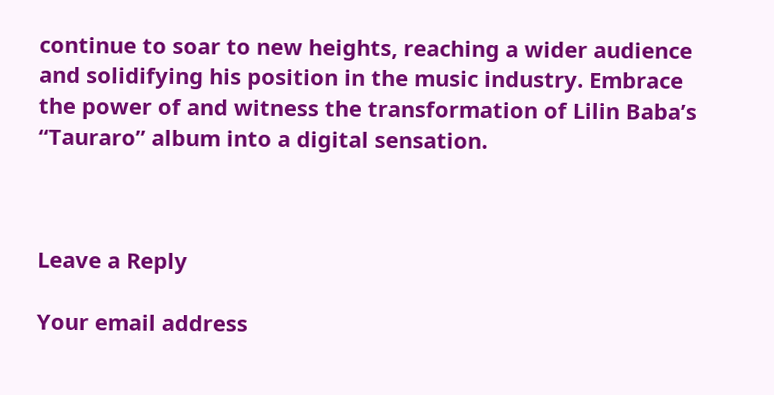continue to soar to new heights, reaching a wider audience and solidifying his position in the music industry. Embrace the power of and witness the transformation of Lilin Baba’s “Tauraro” album into a digital sensation.



Leave a Reply

Your email address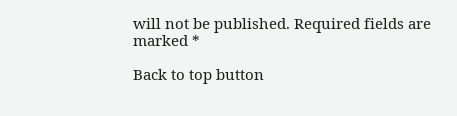will not be published. Required fields are marked *

Back to top button